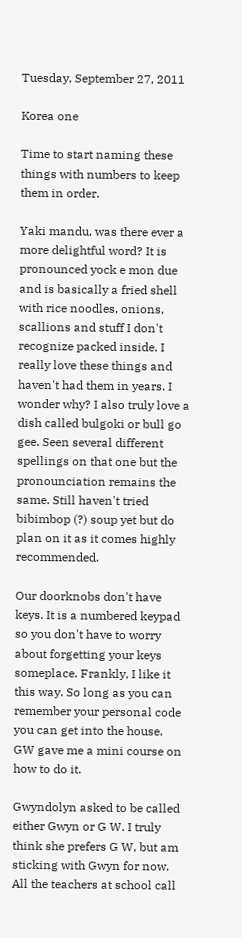Tuesday, September 27, 2011

Korea one

Time to start naming these things with numbers to keep them in order.

Yaki mandu, was there ever a more delightful word? It is pronounced yock e mon due and is basically a fried shell with rice noodles, onions, scallions and stuff I don't recognize packed inside. I really love these things and haven't had them in years. I wonder why? I also truly love a dish called bulgoki or bull go gee. Seen several different spellings on that one but the pronounciation remains the same. Still haven't tried bibimbop (?) soup yet but do plan on it as it comes highly recommended.

Our doorknobs don't have keys. It is a numbered keypad so you don't have to worry about forgetting your keys someplace. Frankly, I like it this way. So long as you can remember your personal code you can get into the house. GW gave me a mini course on how to do it.

Gwyndolyn asked to be called either Gwyn or G W. I truly think she prefers G W, but am sticking with Gwyn for now. All the teachers at school call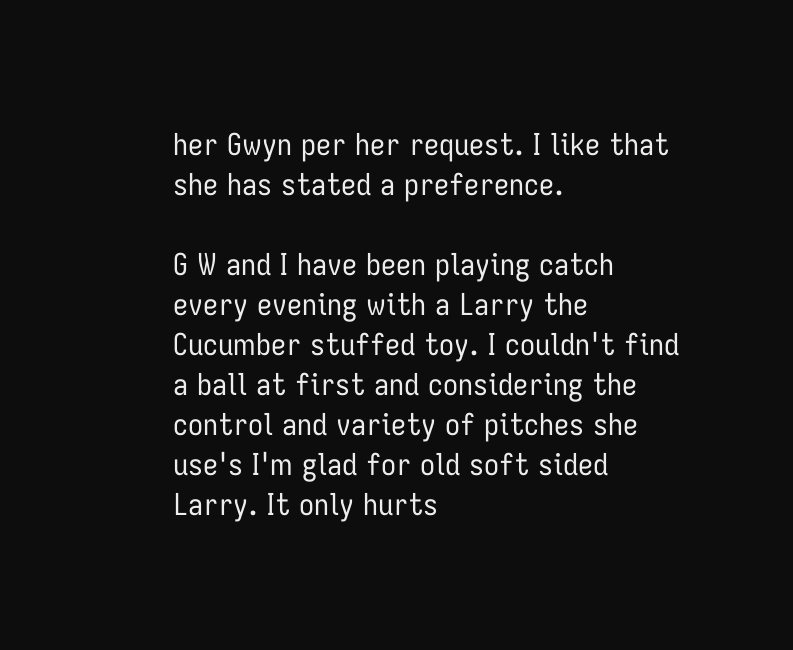her Gwyn per her request. I like that she has stated a preference.

G W and I have been playing catch every evening with a Larry the Cucumber stuffed toy. I couldn't find a ball at first and considering the control and variety of pitches she use's I'm glad for old soft sided Larry. It only hurts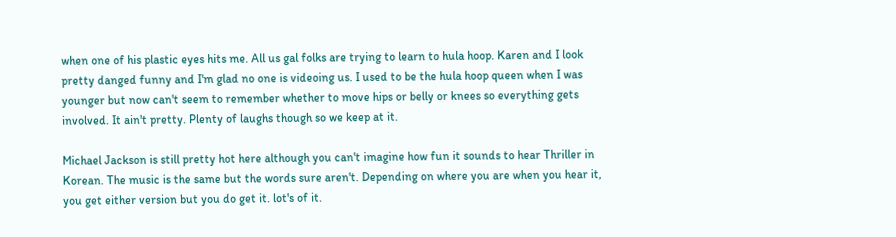when one of his plastic eyes hits me. All us gal folks are trying to learn to hula hoop. Karen and I look pretty danged funny and I'm glad no one is videoing us. I used to be the hula hoop queen when I was younger but now can't seem to remember whether to move hips or belly or knees so everything gets involved. It ain't pretty. Plenty of laughs though so we keep at it.

Michael Jackson is still pretty hot here although you can't imagine how fun it sounds to hear Thriller in Korean. The music is the same but the words sure aren't. Depending on where you are when you hear it, you get either version but you do get it. lot's of it.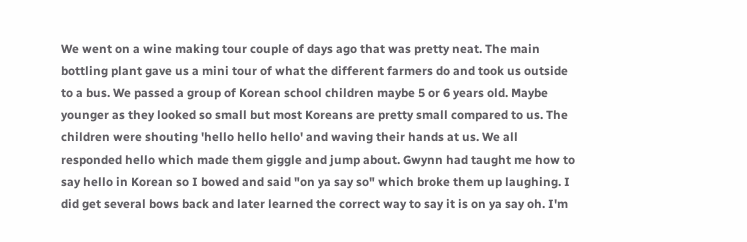We went on a wine making tour couple of days ago that was pretty neat. The main bottling plant gave us a mini tour of what the different farmers do and took us outside to a bus. We passed a group of Korean school children maybe 5 or 6 years old. Maybe younger as they looked so small but most Koreans are pretty small compared to us. The children were shouting 'hello hello hello' and waving their hands at us. We all responded hello which made them giggle and jump about. Gwynn had taught me how to say hello in Korean so I bowed and said "on ya say so" which broke them up laughing. I did get several bows back and later learned the correct way to say it is on ya say oh. I'm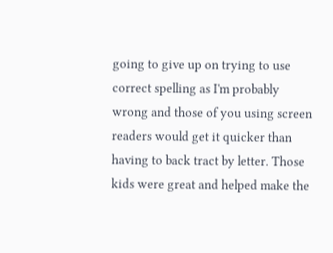going to give up on trying to use correct spelling as I'm probably wrong and those of you using screen readers would get it quicker than having to back tract by letter. Those kids were great and helped make the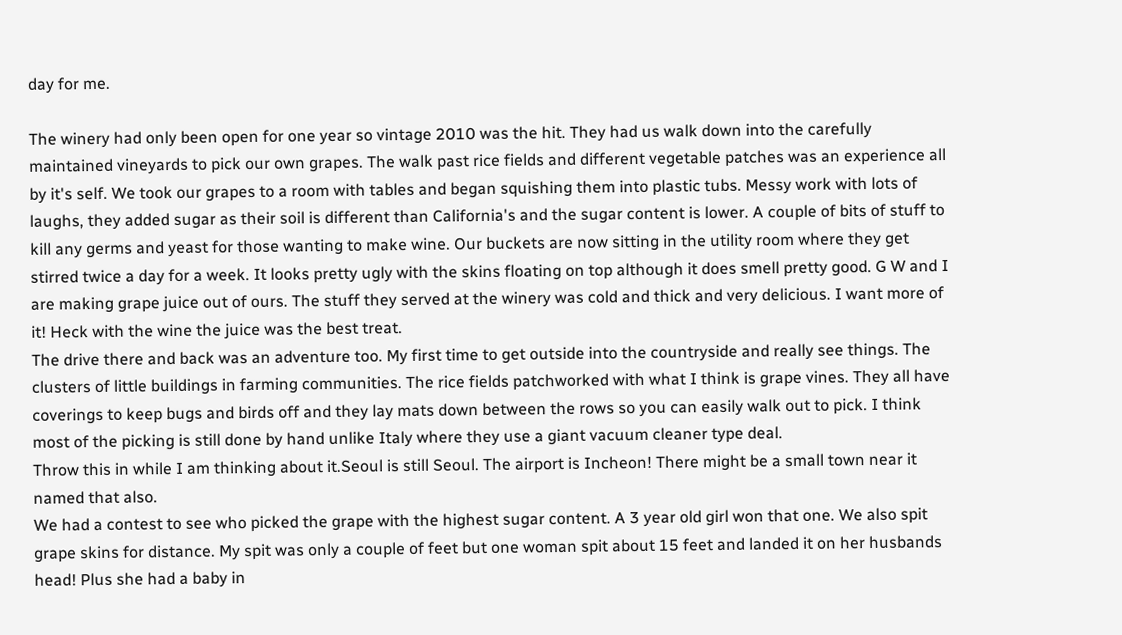day for me.

The winery had only been open for one year so vintage 2010 was the hit. They had us walk down into the carefully maintained vineyards to pick our own grapes. The walk past rice fields and different vegetable patches was an experience all by it's self. We took our grapes to a room with tables and began squishing them into plastic tubs. Messy work with lots of laughs, they added sugar as their soil is different than California's and the sugar content is lower. A couple of bits of stuff to kill any germs and yeast for those wanting to make wine. Our buckets are now sitting in the utility room where they get stirred twice a day for a week. It looks pretty ugly with the skins floating on top although it does smell pretty good. G W and I are making grape juice out of ours. The stuff they served at the winery was cold and thick and very delicious. I want more of it! Heck with the wine the juice was the best treat.
The drive there and back was an adventure too. My first time to get outside into the countryside and really see things. The clusters of little buildings in farming communities. The rice fields patchworked with what I think is grape vines. They all have coverings to keep bugs and birds off and they lay mats down between the rows so you can easily walk out to pick. I think most of the picking is still done by hand unlike Italy where they use a giant vacuum cleaner type deal.
Throw this in while I am thinking about it.Seoul is still Seoul. The airport is Incheon! There might be a small town near it named that also.
We had a contest to see who picked the grape with the highest sugar content. A 3 year old girl won that one. We also spit grape skins for distance. My spit was only a couple of feet but one woman spit about 15 feet and landed it on her husbands head! Plus she had a baby in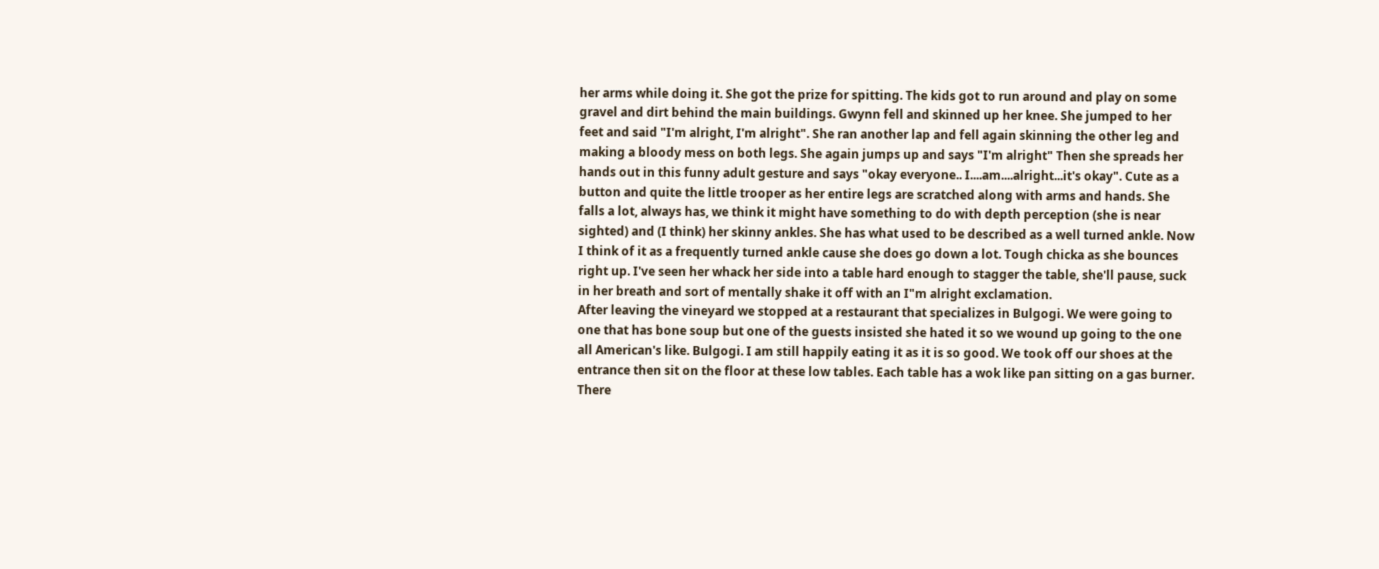her arms while doing it. She got the prize for spitting. The kids got to run around and play on some gravel and dirt behind the main buildings. Gwynn fell and skinned up her knee. She jumped to her feet and said "I'm alright, I'm alright". She ran another lap and fell again skinning the other leg and making a bloody mess on both legs. She again jumps up and says "I'm alright" Then she spreads her hands out in this funny adult gesture and says "okay everyone.. I....am....alright...it's okay". Cute as a button and quite the little trooper as her entire legs are scratched along with arms and hands. She falls a lot, always has, we think it might have something to do with depth perception (she is near sighted) and (I think) her skinny ankles. She has what used to be described as a well turned ankle. Now I think of it as a frequently turned ankle cause she does go down a lot. Tough chicka as she bounces right up. I've seen her whack her side into a table hard enough to stagger the table, she'll pause, suck in her breath and sort of mentally shake it off with an I"m alright exclamation.
After leaving the vineyard we stopped at a restaurant that specializes in Bulgogi. We were going to one that has bone soup but one of the guests insisted she hated it so we wound up going to the one all American's like. Bulgogi. I am still happily eating it as it is so good. We took off our shoes at the entrance then sit on the floor at these low tables. Each table has a wok like pan sitting on a gas burner. There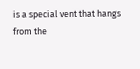is a special vent that hangs from the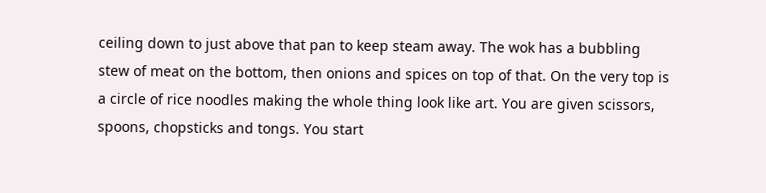ceiling down to just above that pan to keep steam away. The wok has a bubbling stew of meat on the bottom, then onions and spices on top of that. On the very top is a circle of rice noodles making the whole thing look like art. You are given scissors, spoons, chopsticks and tongs. You start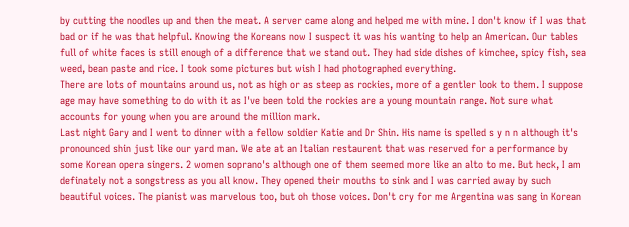by cutting the noodles up and then the meat. A server came along and helped me with mine. I don't know if I was that bad or if he was that helpful. Knowing the Koreans now I suspect it was his wanting to help an American. Our tables full of white faces is still enough of a difference that we stand out. They had side dishes of kimchee, spicy fish, sea weed, bean paste and rice. I took some pictures but wish I had photographed everything.
There are lots of mountains around us, not as high or as steep as rockies, more of a gentler look to them. I suppose age may have something to do with it as I've been told the rockies are a young mountain range. Not sure what accounts for young when you are around the million mark.
Last night Gary and I went to dinner with a fellow soldier Katie and Dr Shin. His name is spelled s y n n although it's pronounced shin just like our yard man. We ate at an Italian restaurent that was reserved for a performance by some Korean opera singers. 2 women soprano's although one of them seemed more like an alto to me. But heck, I am definately not a songstress as you all know. They opened their mouths to sink and I was carried away by such beautiful voices. The pianist was marvelous too, but oh those voices. Don't cry for me Argentina was sang in Korean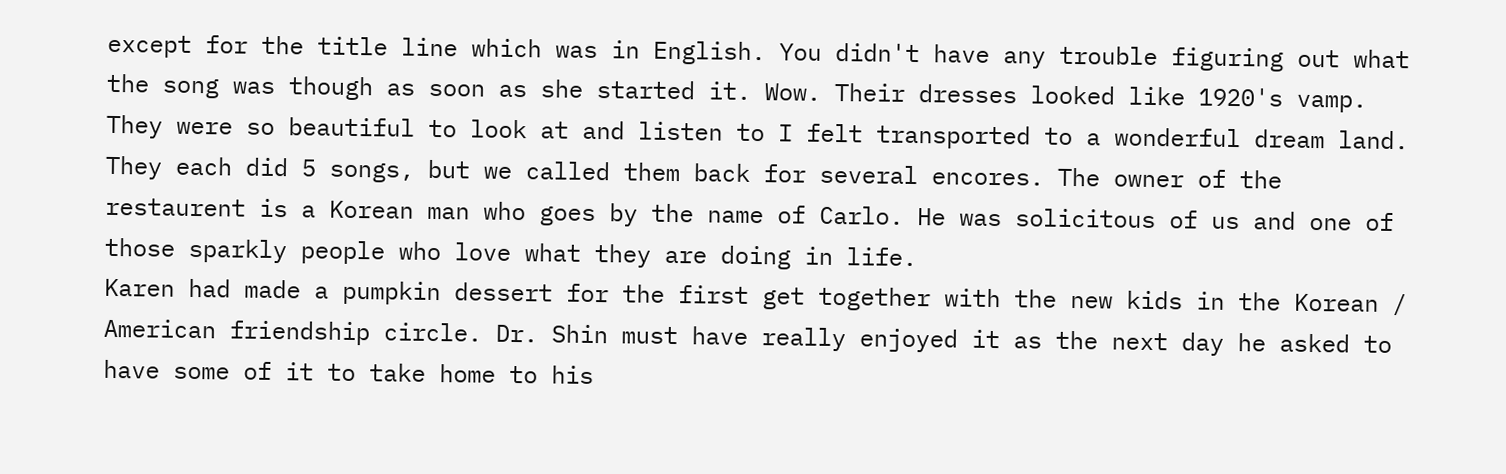except for the title line which was in English. You didn't have any trouble figuring out what the song was though as soon as she started it. Wow. Their dresses looked like 1920's vamp. They were so beautiful to look at and listen to I felt transported to a wonderful dream land. They each did 5 songs, but we called them back for several encores. The owner of the restaurent is a Korean man who goes by the name of Carlo. He was solicitous of us and one of those sparkly people who love what they are doing in life.
Karen had made a pumpkin dessert for the first get together with the new kids in the Korean / American friendship circle. Dr. Shin must have really enjoyed it as the next day he asked to have some of it to take home to his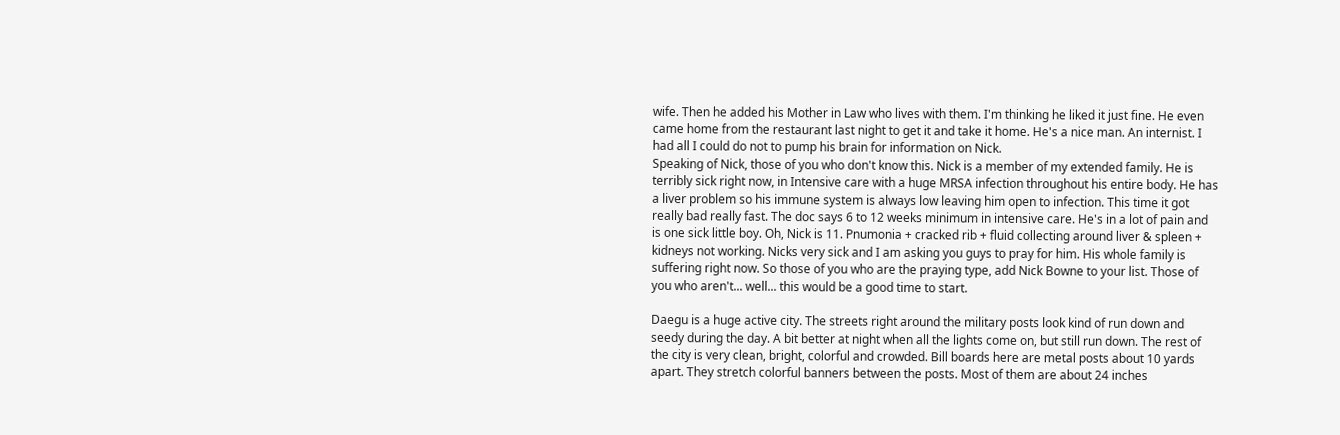wife. Then he added his Mother in Law who lives with them. I'm thinking he liked it just fine. He even came home from the restaurant last night to get it and take it home. He's a nice man. An internist. I had all I could do not to pump his brain for information on Nick.
Speaking of Nick, those of you who don't know this. Nick is a member of my extended family. He is terribly sick right now, in Intensive care with a huge MRSA infection throughout his entire body. He has a liver problem so his immune system is always low leaving him open to infection. This time it got really bad really fast. The doc says 6 to 12 weeks minimum in intensive care. He's in a lot of pain and is one sick little boy. Oh, Nick is 11. Pnumonia + cracked rib + fluid collecting around liver & spleen + kidneys not working. Nicks very sick and I am asking you guys to pray for him. His whole family is suffering right now. So those of you who are the praying type, add Nick Bowne to your list. Those of you who aren't... well... this would be a good time to start.

Daegu is a huge active city. The streets right around the military posts look kind of run down and seedy during the day. A bit better at night when all the lights come on, but still run down. The rest of the city is very clean, bright, colorful and crowded. Bill boards here are metal posts about 10 yards apart. They stretch colorful banners between the posts. Most of them are about 24 inches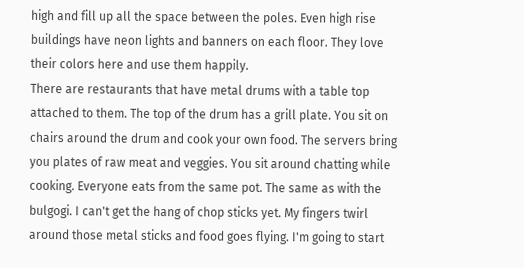high and fill up all the space between the poles. Even high rise buildings have neon lights and banners on each floor. They love their colors here and use them happily.
There are restaurants that have metal drums with a table top attached to them. The top of the drum has a grill plate. You sit on chairs around the drum and cook your own food. The servers bring you plates of raw meat and veggies. You sit around chatting while cooking. Everyone eats from the same pot. The same as with the bulgogi. I can't get the hang of chop sticks yet. My fingers twirl around those metal sticks and food goes flying. I'm going to start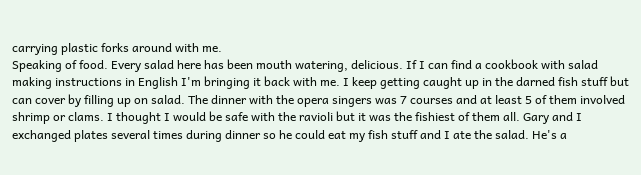carrying plastic forks around with me.
Speaking of food. Every salad here has been mouth watering, delicious. If I can find a cookbook with salad making instructions in English I'm bringing it back with me. I keep getting caught up in the darned fish stuff but can cover by filling up on salad. The dinner with the opera singers was 7 courses and at least 5 of them involved shrimp or clams. I thought I would be safe with the ravioli but it was the fishiest of them all. Gary and I exchanged plates several times during dinner so he could eat my fish stuff and I ate the salad. He's a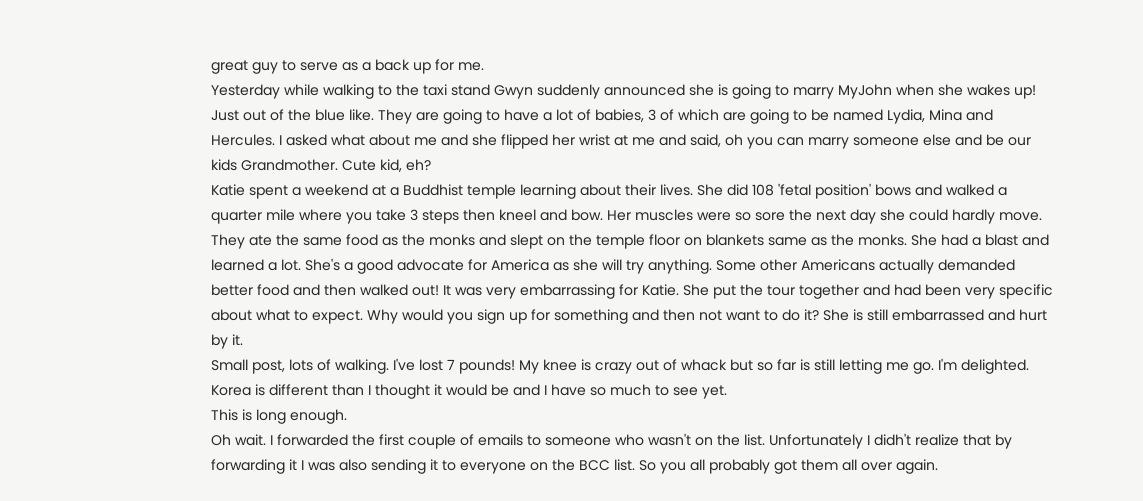great guy to serve as a back up for me.
Yesterday while walking to the taxi stand Gwyn suddenly announced she is going to marry MyJohn when she wakes up! Just out of the blue like. They are going to have a lot of babies, 3 of which are going to be named Lydia, Mina and Hercules. I asked what about me and she flipped her wrist at me and said, oh you can marry someone else and be our kids Grandmother. Cute kid, eh?
Katie spent a weekend at a Buddhist temple learning about their lives. She did 108 'fetal position' bows and walked a quarter mile where you take 3 steps then kneel and bow. Her muscles were so sore the next day she could hardly move. They ate the same food as the monks and slept on the temple floor on blankets same as the monks. She had a blast and learned a lot. She's a good advocate for America as she will try anything. Some other Americans actually demanded better food and then walked out! It was very embarrassing for Katie. She put the tour together and had been very specific about what to expect. Why would you sign up for something and then not want to do it? She is still embarrassed and hurt by it.
Small post, lots of walking. I've lost 7 pounds! My knee is crazy out of whack but so far is still letting me go. I'm delighted. Korea is different than I thought it would be and I have so much to see yet.
This is long enough.
Oh wait. I forwarded the first couple of emails to someone who wasn't on the list. Unfortunately I didh't realize that by forwarding it I was also sending it to everyone on the BCC list. So you all probably got them all over again.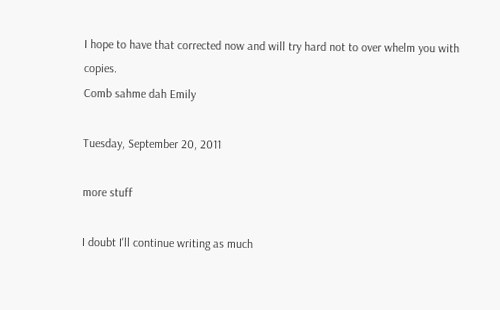I hope to have that corrected now and will try hard not to over whelm you with copies.
Comb sahme dah Emily

Tuesday, September 20, 2011

more stuff

I doubt I'll continue writing as much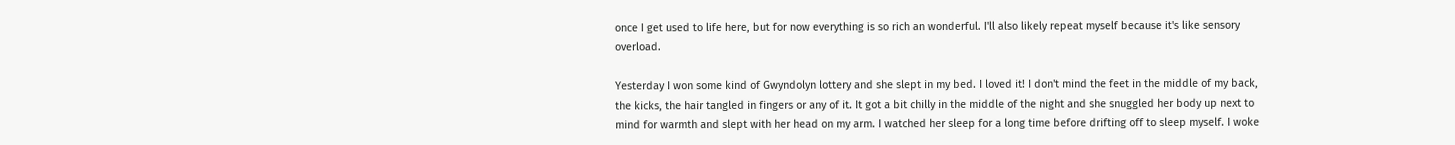once I get used to life here, but for now everything is so rich an wonderful. I'll also likely repeat myself because it's like sensory overload.

Yesterday I won some kind of Gwyndolyn lottery and she slept in my bed. I loved it! I don't mind the feet in the middle of my back, the kicks, the hair tangled in fingers or any of it. It got a bit chilly in the middle of the night and she snuggled her body up next to mind for warmth and slept with her head on my arm. I watched her sleep for a long time before drifting off to sleep myself. I woke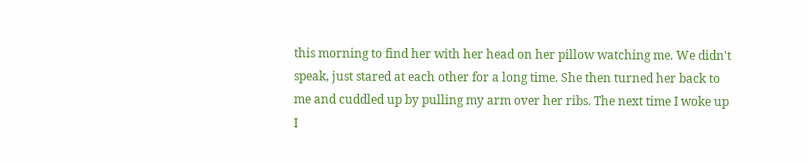this morning to find her with her head on her pillow watching me. We didn't speak, just stared at each other for a long time. She then turned her back to me and cuddled up by pulling my arm over her ribs. The next time I woke up I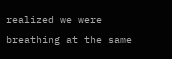realized we were breathing at the same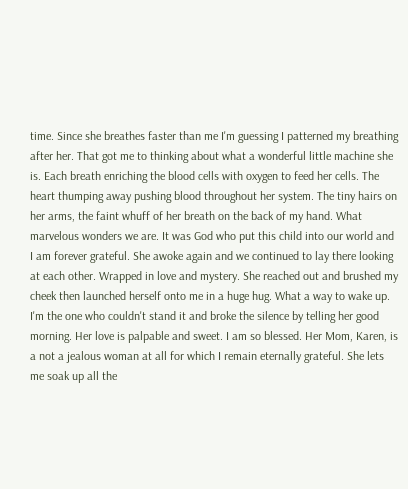time. Since she breathes faster than me I'm guessing I patterned my breathing after her. That got me to thinking about what a wonderful little machine she is. Each breath enriching the blood cells with oxygen to feed her cells. The heart thumping away pushing blood throughout her system. The tiny hairs on her arms, the faint whuff of her breath on the back of my hand. What marvelous wonders we are. It was God who put this child into our world and I am forever grateful. She awoke again and we continued to lay there looking at each other. Wrapped in love and mystery. She reached out and brushed my cheek then launched herself onto me in a huge hug. What a way to wake up. I'm the one who couldn't stand it and broke the silence by telling her good morning. Her love is palpable and sweet. I am so blessed. Her Mom, Karen, is a not a jealous woman at all for which I remain eternally grateful. She lets me soak up all the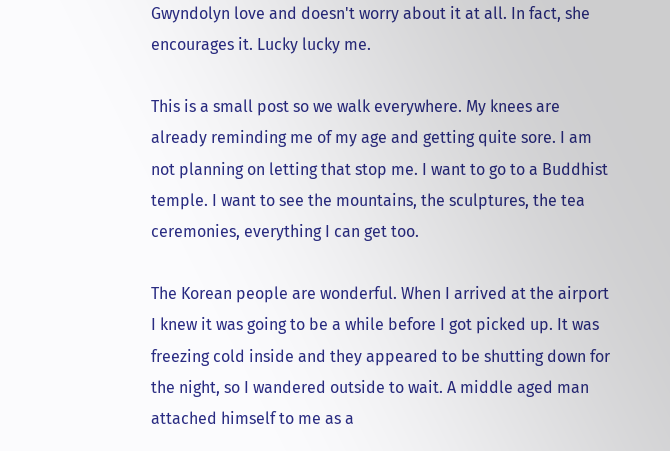Gwyndolyn love and doesn't worry about it at all. In fact, she encourages it. Lucky lucky me.

This is a small post so we walk everywhere. My knees are already reminding me of my age and getting quite sore. I am not planning on letting that stop me. I want to go to a Buddhist temple. I want to see the mountains, the sculptures, the tea ceremonies, everything I can get too.

The Korean people are wonderful. When I arrived at the airport I knew it was going to be a while before I got picked up. It was freezing cold inside and they appeared to be shutting down for the night, so I wandered outside to wait. A middle aged man attached himself to me as a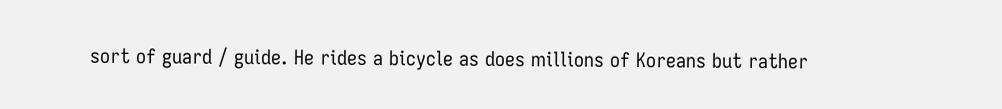sort of guard / guide. He rides a bicycle as does millions of Koreans but rather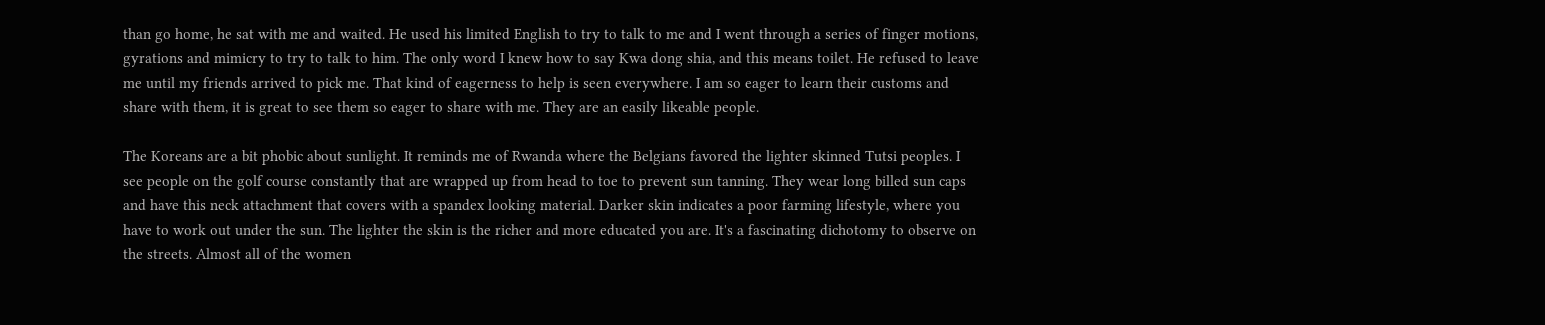than go home, he sat with me and waited. He used his limited English to try to talk to me and I went through a series of finger motions, gyrations and mimicry to try to talk to him. The only word I knew how to say Kwa dong shia, and this means toilet. He refused to leave me until my friends arrived to pick me. That kind of eagerness to help is seen everywhere. I am so eager to learn their customs and share with them, it is great to see them so eager to share with me. They are an easily likeable people.

The Koreans are a bit phobic about sunlight. It reminds me of Rwanda where the Belgians favored the lighter skinned Tutsi peoples. I see people on the golf course constantly that are wrapped up from head to toe to prevent sun tanning. They wear long billed sun caps and have this neck attachment that covers with a spandex looking material. Darker skin indicates a poor farming lifestyle, where you have to work out under the sun. The lighter the skin is the richer and more educated you are. It's a fascinating dichotomy to observe on the streets. Almost all of the women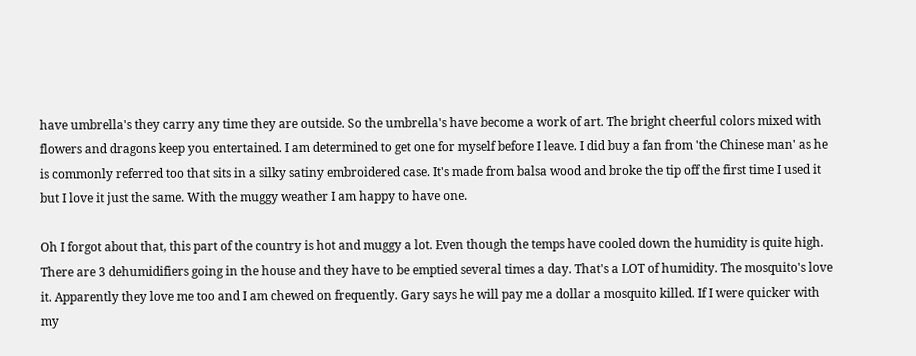have umbrella's they carry any time they are outside. So the umbrella's have become a work of art. The bright cheerful colors mixed with flowers and dragons keep you entertained. I am determined to get one for myself before I leave. I did buy a fan from 'the Chinese man' as he is commonly referred too that sits in a silky satiny embroidered case. It's made from balsa wood and broke the tip off the first time I used it but I love it just the same. With the muggy weather I am happy to have one.

Oh I forgot about that, this part of the country is hot and muggy a lot. Even though the temps have cooled down the humidity is quite high. There are 3 dehumidifiers going in the house and they have to be emptied several times a day. That's a LOT of humidity. The mosquito's love it. Apparently they love me too and I am chewed on frequently. Gary says he will pay me a dollar a mosquito killed. If I were quicker with my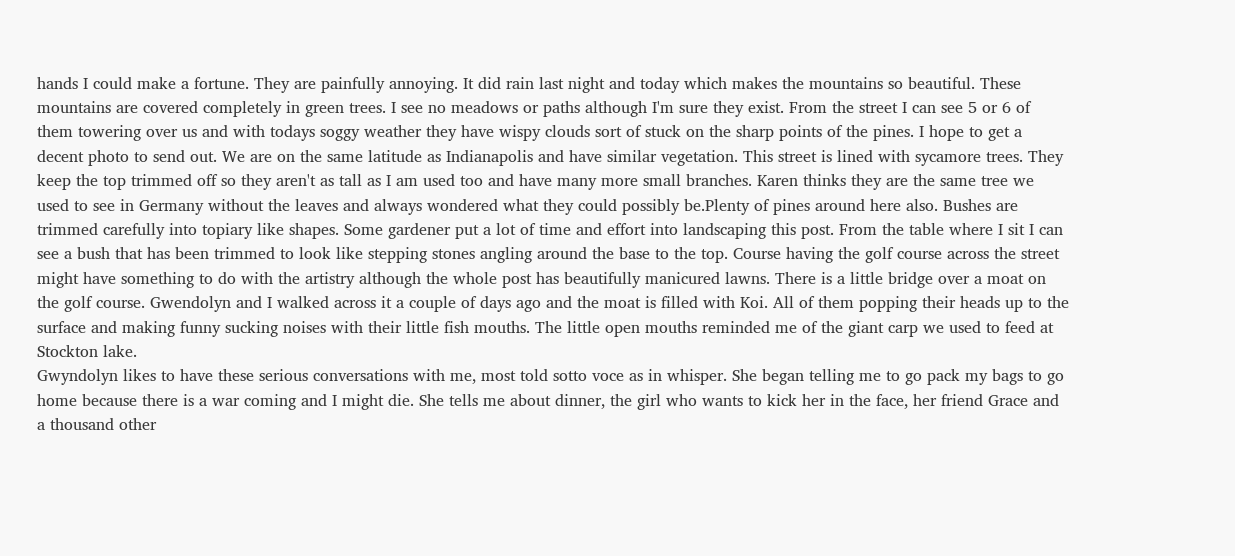hands I could make a fortune. They are painfully annoying. It did rain last night and today which makes the mountains so beautiful. These mountains are covered completely in green trees. I see no meadows or paths although I'm sure they exist. From the street I can see 5 or 6 of them towering over us and with todays soggy weather they have wispy clouds sort of stuck on the sharp points of the pines. I hope to get a decent photo to send out. We are on the same latitude as Indianapolis and have similar vegetation. This street is lined with sycamore trees. They keep the top trimmed off so they aren't as tall as I am used too and have many more small branches. Karen thinks they are the same tree we used to see in Germany without the leaves and always wondered what they could possibly be.Plenty of pines around here also. Bushes are trimmed carefully into topiary like shapes. Some gardener put a lot of time and effort into landscaping this post. From the table where I sit I can see a bush that has been trimmed to look like stepping stones angling around the base to the top. Course having the golf course across the street might have something to do with the artistry although the whole post has beautifully manicured lawns. There is a little bridge over a moat on the golf course. Gwendolyn and I walked across it a couple of days ago and the moat is filled with Koi. All of them popping their heads up to the surface and making funny sucking noises with their little fish mouths. The little open mouths reminded me of the giant carp we used to feed at Stockton lake.
Gwyndolyn likes to have these serious conversations with me, most told sotto voce as in whisper. She began telling me to go pack my bags to go home because there is a war coming and I might die. She tells me about dinner, the girl who wants to kick her in the face, her friend Grace and a thousand other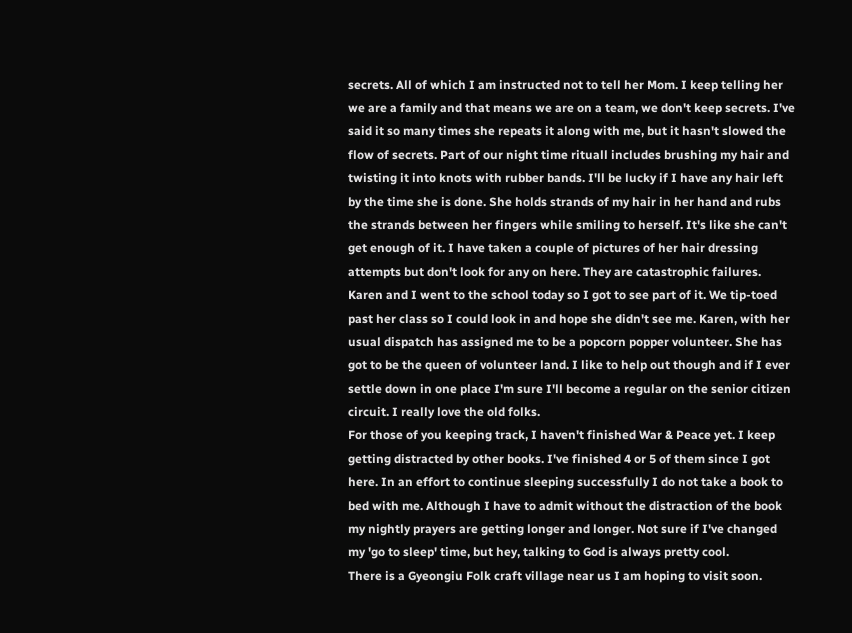secrets. All of which I am instructed not to tell her Mom. I keep telling her we are a family and that means we are on a team, we don't keep secrets. I've said it so many times she repeats it along with me, but it hasn't slowed the flow of secrets. Part of our night time rituall includes brushing my hair and twisting it into knots with rubber bands. I'll be lucky if I have any hair left by the time she is done. She holds strands of my hair in her hand and rubs the strands between her fingers while smiling to herself. It's like she can't get enough of it. I have taken a couple of pictures of her hair dressing attempts but don't look for any on here. They are catastrophic failures.
Karen and I went to the school today so I got to see part of it. We tip-toed past her class so I could look in and hope she didn't see me. Karen, with her usual dispatch has assigned me to be a popcorn popper volunteer. She has got to be the queen of volunteer land. I like to help out though and if I ever settle down in one place I'm sure I'll become a regular on the senior citizen circuit. I really love the old folks.
For those of you keeping track, I haven't finished War & Peace yet. I keep getting distracted by other books. I've finished 4 or 5 of them since I got here. In an effort to continue sleeping successfully I do not take a book to bed with me. Although I have to admit without the distraction of the book my nightly prayers are getting longer and longer. Not sure if I've changed my 'go to sleep' time, but hey, talking to God is always pretty cool.
There is a Gyeongiu Folk craft village near us I am hoping to visit soon.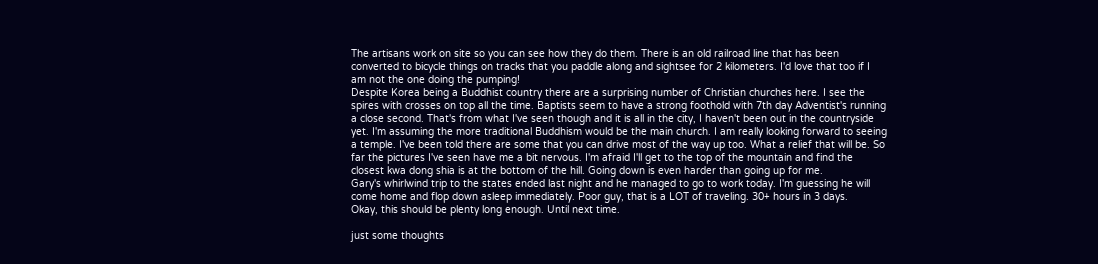The artisans work on site so you can see how they do them. There is an old railroad line that has been converted to bicycle things on tracks that you paddle along and sightsee for 2 kilometers. I'd love that too if I am not the one doing the pumping!
Despite Korea being a Buddhist country there are a surprising number of Christian churches here. I see the spires with crosses on top all the time. Baptists seem to have a strong foothold with 7th day Adventist's running a close second. That's from what I've seen though and it is all in the city, I haven't been out in the countryside yet. I'm assuming the more traditional Buddhism would be the main church. I am really looking forward to seeing a temple. I've been told there are some that you can drive most of the way up too. What a relief that will be. So far the pictures I've seen have me a bit nervous. I'm afraid I'll get to the top of the mountain and find the closest kwa dong shia is at the bottom of the hill. Going down is even harder than going up for me.
Gary's whirlwind trip to the states ended last night and he managed to go to work today. I'm guessing he will come home and flop down asleep immediately. Poor guy, that is a LOT of traveling. 30+ hours in 3 days.
Okay, this should be plenty long enough. Until next time.

just some thoughts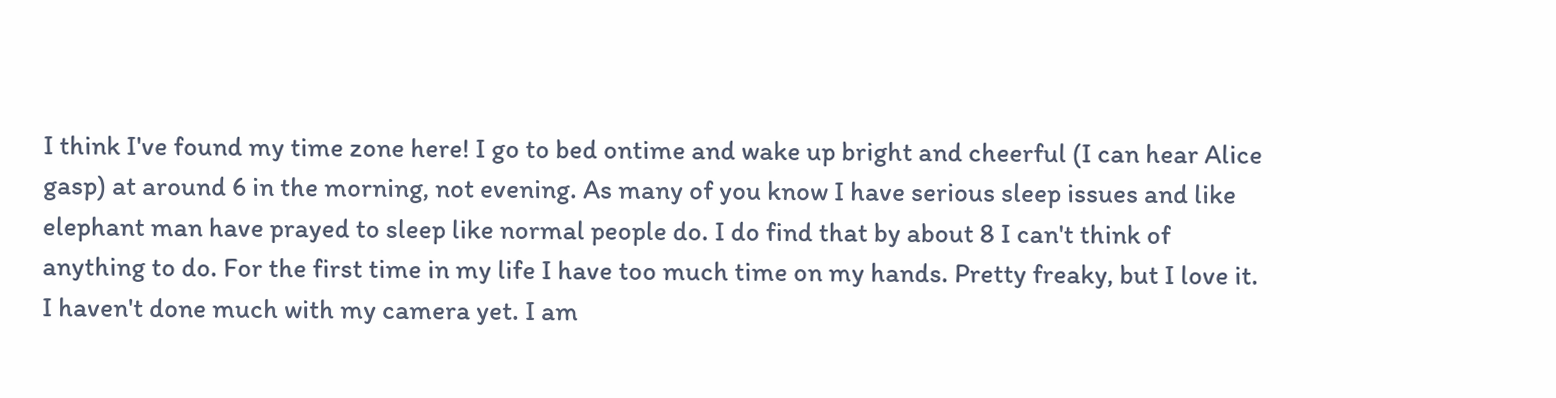I think I've found my time zone here! I go to bed ontime and wake up bright and cheerful (I can hear Alice gasp) at around 6 in the morning, not evening. As many of you know I have serious sleep issues and like elephant man have prayed to sleep like normal people do. I do find that by about 8 I can't think of anything to do. For the first time in my life I have too much time on my hands. Pretty freaky, but I love it.
I haven't done much with my camera yet. I am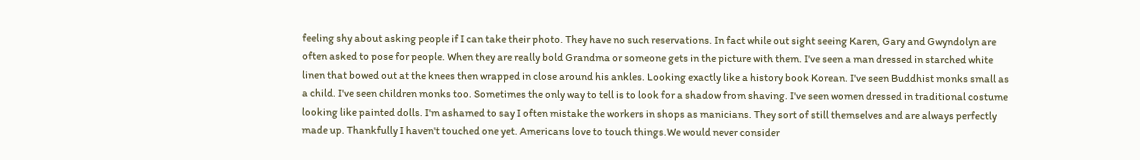feeling shy about asking people if I can take their photo. They have no such reservations. In fact while out sight seeing Karen, Gary and Gwyndolyn are often asked to pose for people. When they are really bold Grandma or someone gets in the picture with them. I've seen a man dressed in starched white linen that bowed out at the knees then wrapped in close around his ankles. Looking exactly like a history book Korean. I've seen Buddhist monks small as a child. I've seen children monks too. Sometimes the only way to tell is to look for a shadow from shaving. I've seen women dressed in traditional costume looking like painted dolls. I'm ashamed to say I often mistake the workers in shops as manicians. They sort of still themselves and are always perfectly made up. Thankfully I haven't touched one yet. Americans love to touch things.We would never consider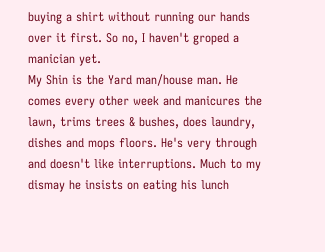buying a shirt without running our hands over it first. So no, I haven't groped a manician yet.
My Shin is the Yard man/house man. He comes every other week and manicures the lawn, trims trees & bushes, does laundry, dishes and mops floors. He's very through and doesn't like interruptions. Much to my dismay he insists on eating his lunch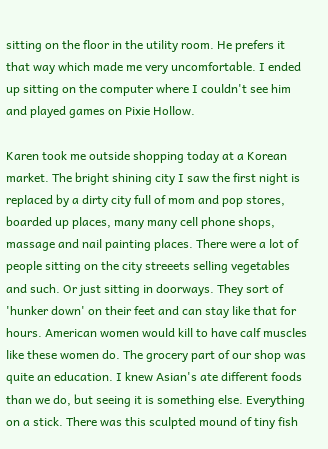sitting on the floor in the utility room. He prefers it that way which made me very uncomfortable. I ended up sitting on the computer where I couldn't see him and played games on Pixie Hollow.

Karen took me outside shopping today at a Korean market. The bright shining city I saw the first night is replaced by a dirty city full of mom and pop stores, boarded up places, many many cell phone shops, massage and nail painting places. There were a lot of people sitting on the city streeets selling vegetables and such. Or just sitting in doorways. They sort of 'hunker down' on their feet and can stay like that for hours. American women would kill to have calf muscles like these women do. The grocery part of our shop was quite an education. I knew Asian's ate different foods than we do, but seeing it is something else. Everything on a stick. There was this sculpted mound of tiny fish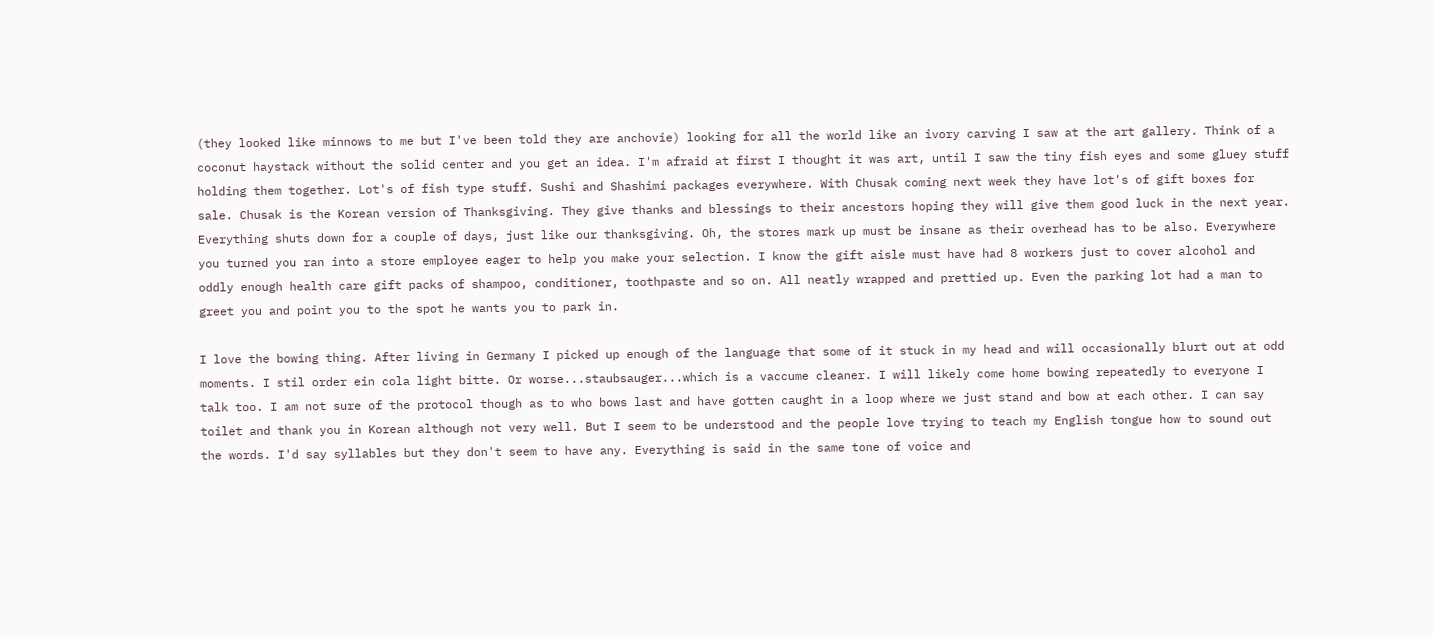(they looked like minnows to me but I've been told they are anchovie) looking for all the world like an ivory carving I saw at the art gallery. Think of a coconut haystack without the solid center and you get an idea. I'm afraid at first I thought it was art, until I saw the tiny fish eyes and some gluey stuff holding them together. Lot's of fish type stuff. Sushi and Shashimi packages everywhere. With Chusak coming next week they have lot's of gift boxes for sale. Chusak is the Korean version of Thanksgiving. They give thanks and blessings to their ancestors hoping they will give them good luck in the next year. Everything shuts down for a couple of days, just like our thanksgiving. Oh, the stores mark up must be insane as their overhead has to be also. Everywhere you turned you ran into a store employee eager to help you make your selection. I know the gift aisle must have had 8 workers just to cover alcohol and oddly enough health care gift packs of shampoo, conditioner, toothpaste and so on. All neatly wrapped and prettied up. Even the parking lot had a man to greet you and point you to the spot he wants you to park in.

I love the bowing thing. After living in Germany I picked up enough of the language that some of it stuck in my head and will occasionally blurt out at odd moments. I stil order ein cola light bitte. Or worse...staubsauger...which is a vaccume cleaner. I will likely come home bowing repeatedly to everyone I talk too. I am not sure of the protocol though as to who bows last and have gotten caught in a loop where we just stand and bow at each other. I can say toilet and thank you in Korean although not very well. But I seem to be understood and the people love trying to teach my English tongue how to sound out the words. I'd say syllables but they don't seem to have any. Everything is said in the same tone of voice and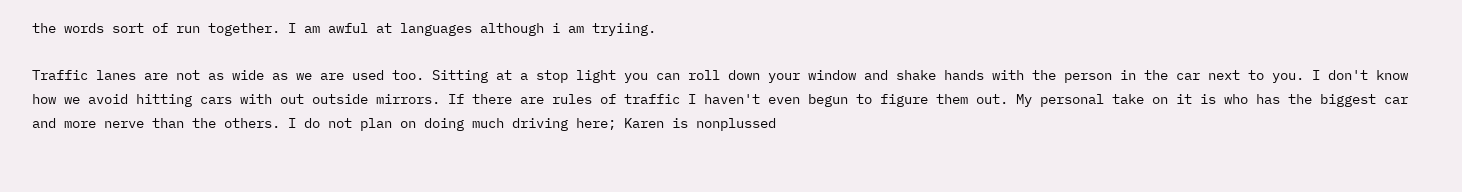the words sort of run together. I am awful at languages although i am tryiing.

Traffic lanes are not as wide as we are used too. Sitting at a stop light you can roll down your window and shake hands with the person in the car next to you. I don't know how we avoid hitting cars with out outside mirrors. If there are rules of traffic I haven't even begun to figure them out. My personal take on it is who has the biggest car and more nerve than the others. I do not plan on doing much driving here; Karen is nonplussed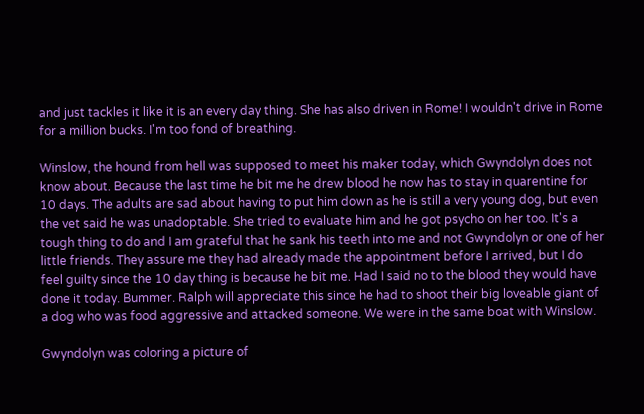and just tackles it like it is an every day thing. She has also driven in Rome! I wouldn't drive in Rome for a million bucks. I'm too fond of breathing.

Winslow, the hound from hell was supposed to meet his maker today, which Gwyndolyn does not know about. Because the last time he bit me he drew blood he now has to stay in quarentine for 10 days. The adults are sad about having to put him down as he is still a very young dog, but even the vet said he was unadoptable. She tried to evaluate him and he got psycho on her too. It's a tough thing to do and I am grateful that he sank his teeth into me and not Gwyndolyn or one of her little friends. They assure me they had already made the appointment before I arrived, but I do feel guilty since the 10 day thing is because he bit me. Had I said no to the blood they would have done it today. Bummer. Ralph will appreciate this since he had to shoot their big loveable giant of a dog who was food aggressive and attacked someone. We were in the same boat with Winslow.

Gwyndolyn was coloring a picture of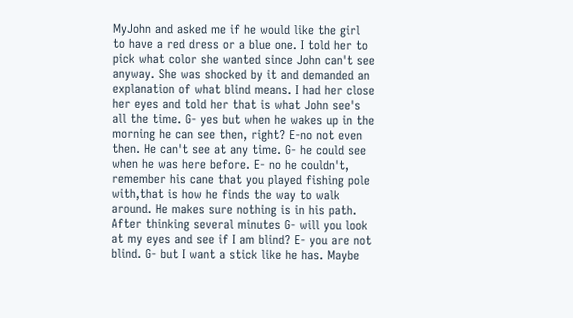MyJohn and asked me if he would like the girl to have a red dress or a blue one. I told her to pick what color she wanted since John can't see anyway. She was shocked by it and demanded an explanation of what blind means. I had her close her eyes and told her that is what John see's all the time. G- yes but when he wakes up in the morning he can see then, right? E-no not even then. He can't see at any time. G- he could see when he was here before. E- no he couldn't, remember his cane that you played fishing pole with,that is how he finds the way to walk around. He makes sure nothing is in his path. After thinking several minutes G- will you look at my eyes and see if I am blind? E- you are not blind. G- but I want a stick like he has. Maybe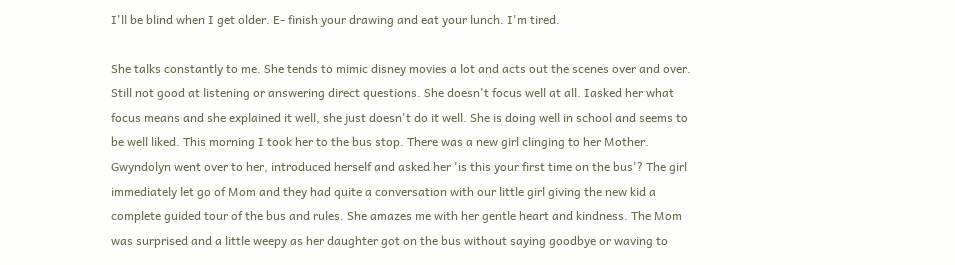I'll be blind when I get older. E- finish your drawing and eat your lunch. I'm tired.

She talks constantly to me. She tends to mimic disney movies a lot and acts out the scenes over and over. Still not good at listening or answering direct questions. She doesn't focus well at all. Iasked her what focus means and she explained it well, she just doesn't do it well. She is doing well in school and seems to be well liked. This morning I took her to the bus stop. There was a new girl clinging to her Mother. Gwyndolyn went over to her, introduced herself and asked her 'is this your first time on the bus'? The girl immediately let go of Mom and they had quite a conversation with our little girl giving the new kid a complete guided tour of the bus and rules. She amazes me with her gentle heart and kindness. The Mom was surprised and a little weepy as her daughter got on the bus without saying goodbye or waving to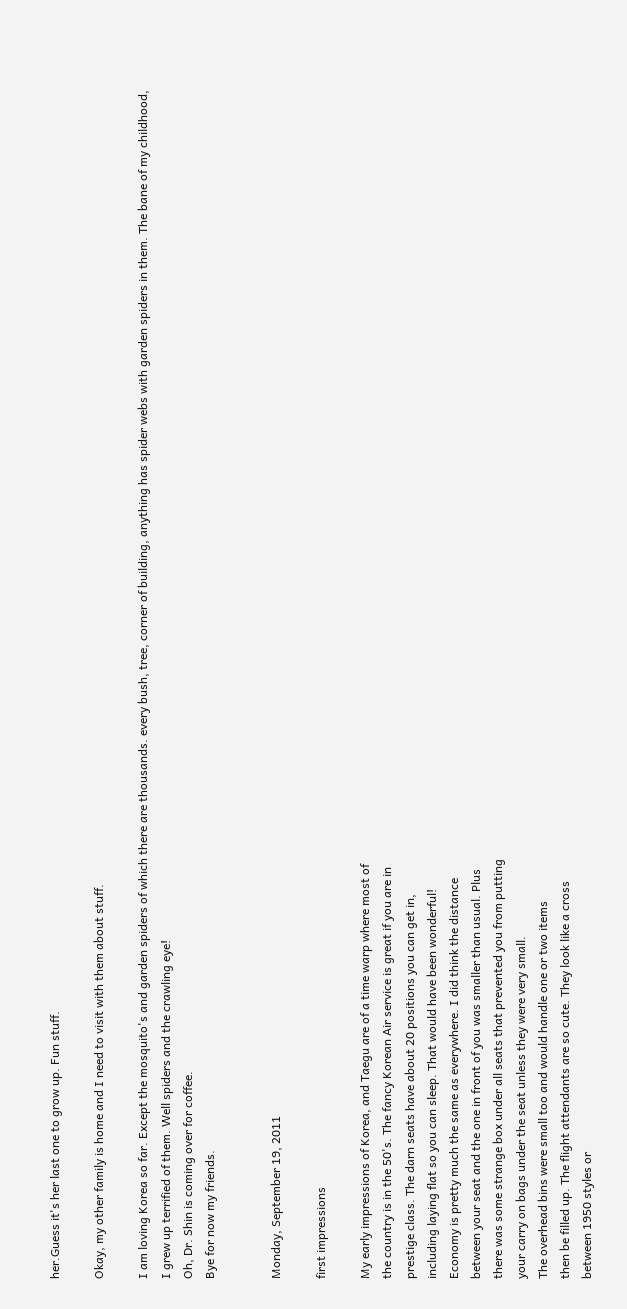her.Guess it's her last one to grow up. Fun stuff.

Okay, my other family is home and I need to visit with them about stuff.

I am loving Korea so far. Except the mosquito's and garden spiders of which there are thousands. every bush, tree, corner of building, anything has spider webs with garden spiders in them. The bane of my childhood, I grew up terrified of them. Well spiders and the crawling eye!
Oh, Dr. Shin is coming over for coffee.
Bye for now my friends.


Monday, September 19, 2011

first impressions

My early impressions of Korea, and Taegu are of a time warp where most of
the country is in the 50's. The fancy Korean Air service is great if you are in
prestige class. The darn seats have about 20 positions you can get in,
including laying flat so you can sleep. That would have been wonderful!
Economy is pretty much the same as everywhere. I did think the distance
between your seat and the one in front of you was smaller than usual. Plus
there was some strange box under all seats that prevented you from putting
your carry on bags under the seat unless they were very small.
The overhead bins were small too and would handle one or two items
then be filled up. The flight attendants are so cute. They look like a cross
between 1950 styles or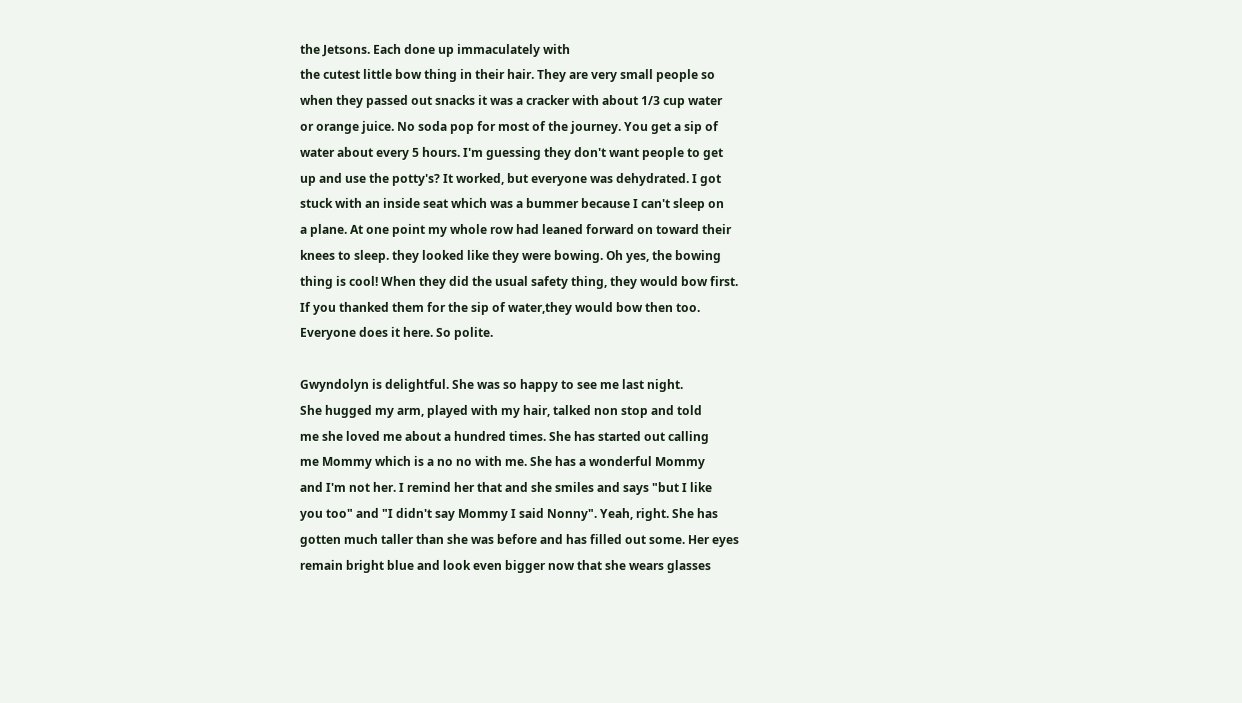the Jetsons. Each done up immaculately with
the cutest little bow thing in their hair. They are very small people so
when they passed out snacks it was a cracker with about 1/3 cup water
or orange juice. No soda pop for most of the journey. You get a sip of
water about every 5 hours. I'm guessing they don't want people to get
up and use the potty's? It worked, but everyone was dehydrated. I got
stuck with an inside seat which was a bummer because I can't sleep on
a plane. At one point my whole row had leaned forward on toward their
knees to sleep. they looked like they were bowing. Oh yes, the bowing
thing is cool! When they did the usual safety thing, they would bow first.
If you thanked them for the sip of water,they would bow then too.
Everyone does it here. So polite.

Gwyndolyn is delightful. She was so happy to see me last night.
She hugged my arm, played with my hair, talked non stop and told
me she loved me about a hundred times. She has started out calling
me Mommy which is a no no with me. She has a wonderful Mommy
and I'm not her. I remind her that and she smiles and says "but I like
you too" and "I didn't say Mommy I said Nonny". Yeah, right. She has
gotten much taller than she was before and has filled out some. Her eyes
remain bright blue and look even bigger now that she wears glasses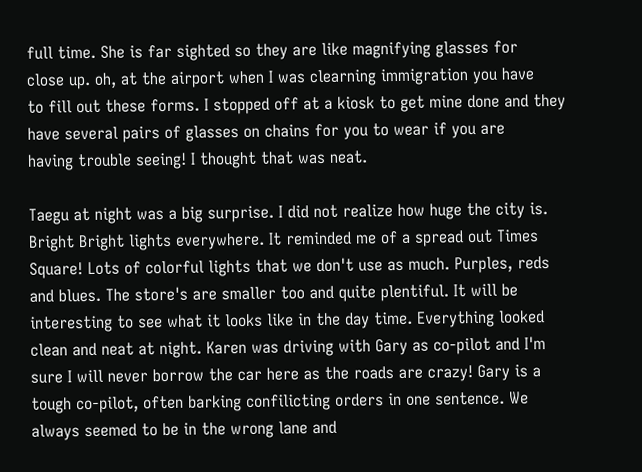full time. She is far sighted so they are like magnifying glasses for
close up. oh, at the airport when I was clearning immigration you have
to fill out these forms. I stopped off at a kiosk to get mine done and they
have several pairs of glasses on chains for you to wear if you are
having trouble seeing! I thought that was neat.

Taegu at night was a big surprise. I did not realize how huge the city is.
Bright Bright lights everywhere. It reminded me of a spread out Times
Square! Lots of colorful lights that we don't use as much. Purples, reds
and blues. The store's are smaller too and quite plentiful. It will be
interesting to see what it looks like in the day time. Everything looked
clean and neat at night. Karen was driving with Gary as co-pilot and I'm
sure I will never borrow the car here as the roads are crazy! Gary is a
tough co-pilot, often barking confilicting orders in one sentence. We
always seemed to be in the wrong lane and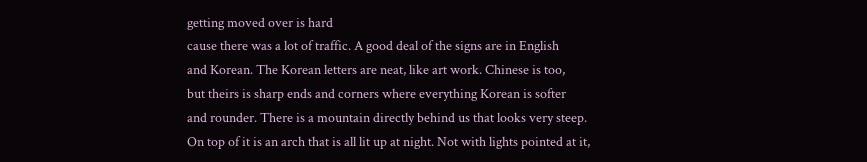getting moved over is hard
cause there was a lot of traffic. A good deal of the signs are in English
and Korean. The Korean letters are neat, like art work. Chinese is too,
but theirs is sharp ends and corners where everything Korean is softer
and rounder. There is a mountain directly behind us that looks very steep.
On top of it is an arch that is all lit up at night. Not with lights pointed at it,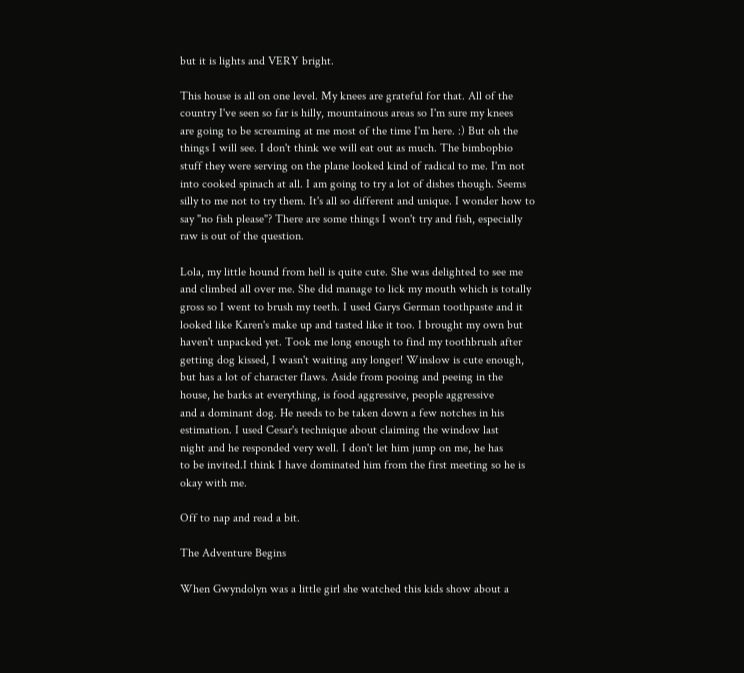but it is lights and VERY bright.

This house is all on one level. My knees are grateful for that. All of the
country I've seen so far is hilly, mountainous areas so I'm sure my knees
are going to be screaming at me most of the time I'm here. :) But oh the
things I will see. I don't think we will eat out as much. The bimbopbio
stuff they were serving on the plane looked kind of radical to me. I'm not
into cooked spinach at all. I am going to try a lot of dishes though. Seems
silly to me not to try them. It's all so different and unique. I wonder how to
say "no fish please"? There are some things I won't try and fish, especially
raw is out of the question.

Lola, my little hound from hell is quite cute. She was delighted to see me
and climbed all over me. She did manage to lick my mouth which is totally
gross so I went to brush my teeth. I used Garys German toothpaste and it
looked like Karen's make up and tasted like it too. I brought my own but
haven't unpacked yet. Took me long enough to find my toothbrush after
getting dog kissed, I wasn't waiting any longer! Winslow is cute enough,
but has a lot of character flaws. Aside from pooing and peeing in the
house, he barks at everything, is food aggressive, people aggressive
and a dominant dog. He needs to be taken down a few notches in his
estimation. I used Cesar's technique about claiming the window last
night and he responded very well. I don't let him jump on me, he has
to be invited.I think I have dominated him from the first meeting so he is
okay with me.

Off to nap and read a bit.

The Adventure Begins

When Gwyndolyn was a little girl she watched this kids show about a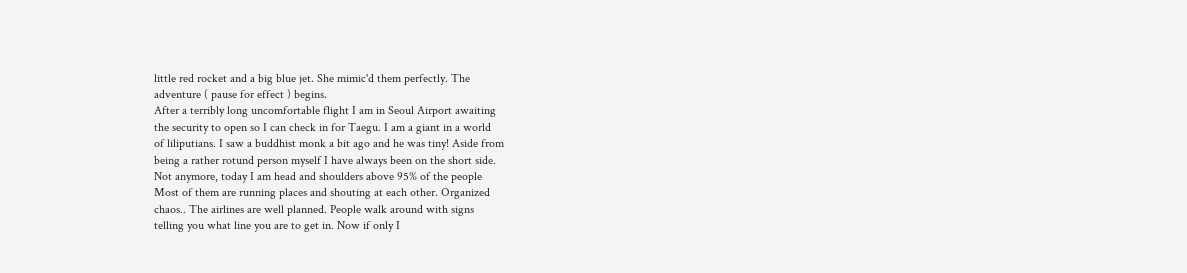little red rocket and a big blue jet. She mimic'd them perfectly. The
adventure ( pause for effect ) begins.
After a terribly long uncomfortable flight I am in Seoul Airport awaiting
the security to open so I can check in for Taegu. I am a giant in a world
of liliputians. I saw a buddhist monk a bit ago and he was tiny! Aside from
being a rather rotund person myself I have always been on the short side.
Not anymore, today I am head and shoulders above 95% of the people
Most of them are running places and shouting at each other. Organized
chaos.. The airlines are well planned. People walk around with signs
telling you what line you are to get in. Now if only I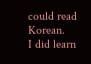could read Korean.
I did learn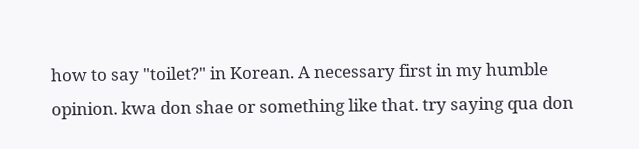how to say "toilet?" in Korean. A necessary first in my humble
opinion. kwa don shae or something like that. try saying qua don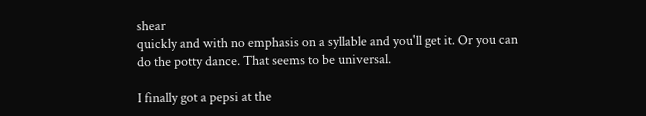shear
quickly and with no emphasis on a syllable and you'll get it. Or you can
do the potty dance. That seems to be universal.

I finally got a pepsi at the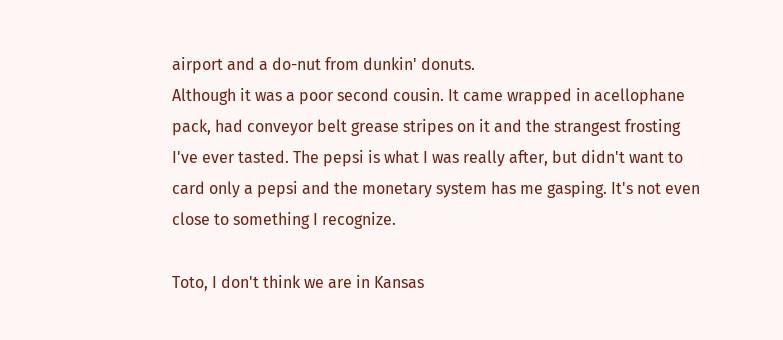airport and a do-nut from dunkin' donuts.
Although it was a poor second cousin. It came wrapped in acellophane
pack, had conveyor belt grease stripes on it and the strangest frosting
I've ever tasted. The pepsi is what I was really after, but didn't want to
card only a pepsi and the monetary system has me gasping. It's not even
close to something I recognize.

Toto, I don't think we are in Kansas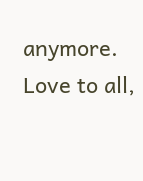anymore.
Love to all,